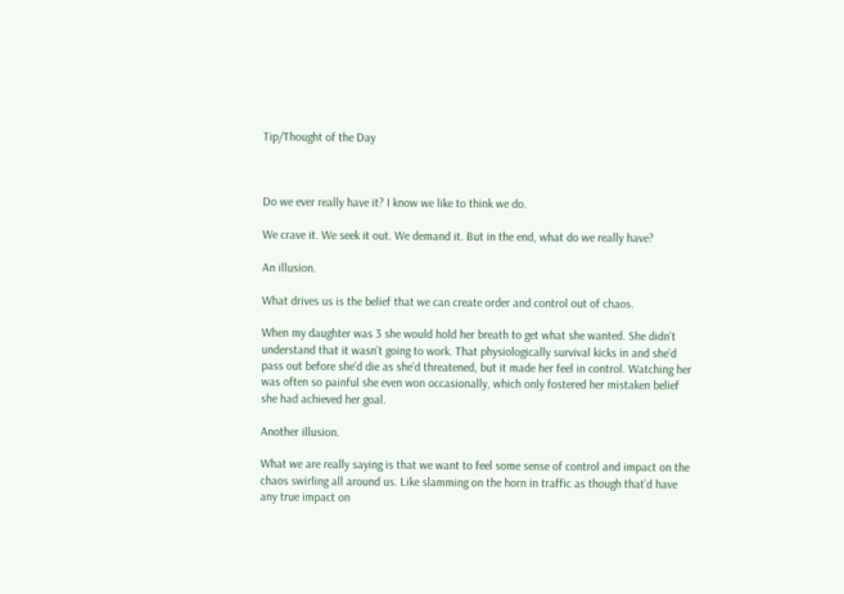Tip/Thought of the Day



Do we ever really have it? I know we like to think we do.

We crave it. We seek it out. We demand it. But in the end, what do we really have?

An illusion.

What drives us is the belief that we can create order and control out of chaos.

When my daughter was 3 she would hold her breath to get what she wanted. She didn’t understand that it wasn’t going to work. That physiologically survival kicks in and she’d pass out before she’d die as she’d threatened, but it made her feel in control. Watching her was often so painful she even won occasionally, which only fostered her mistaken belief she had achieved her goal.

Another illusion.

What we are really saying is that we want to feel some sense of control and impact on the chaos swirling all around us. Like slamming on the horn in traffic as though that’d have any true impact on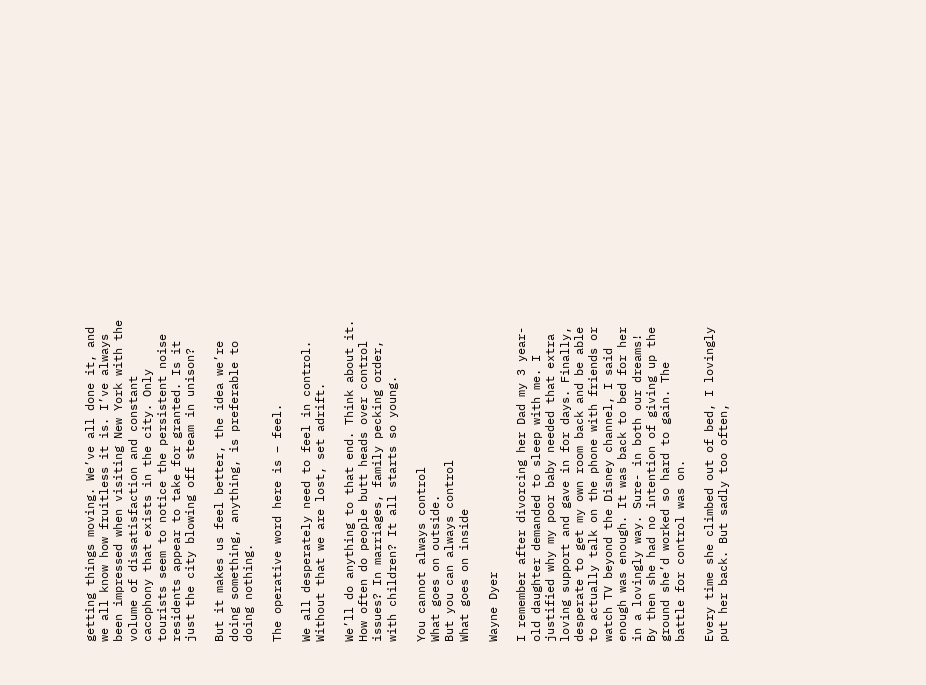getting things moving. We’ve all done it, and we all know how fruitless it is. I’ve always been impressed when visiting New York with the volume of dissatisfaction and constant cacophony that exists in the city. Only tourists seem to notice the persistent noise residents appear to take for granted. Is it just the city blowing off steam in unison?

But it makes us feel better, the idea we’re doing something, anything, is preferable to doing nothing.

The operative word here is – feel.

We all desperately need to feel in control. Without that we are lost, set adrift.

We’ll do anything to that end. Think about it. How often do people butt heads over control issues? In marriages, family pecking order, with children? It all starts so young.

You cannot always control
What goes on outside.
But you can always control
What goes on inside

Wayne Dyer

I remember after divorcing her Dad my 3 year-old daughter demanded to sleep with me. I justified why my poor baby needed that extra loving support and gave in for days. Finally, desperate to get my own room back and be able to actually talk on the phone with friends or watch TV beyond the Disney channel, I said enough was enough. It was back to bed for her in a lovingly way. Sure- in both our dreams! By then she had no intention of giving up the ground she’d worked so hard to gain. The battle for control was on.

Every time she climbed out of bed, I lovingly put her back. But sadly too often,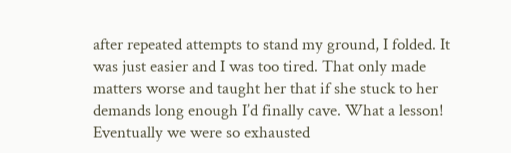after repeated attempts to stand my ground, I folded. It was just easier and I was too tired. That only made matters worse and taught her that if she stuck to her demands long enough I’d finally cave. What a lesson! Eventually we were so exhausted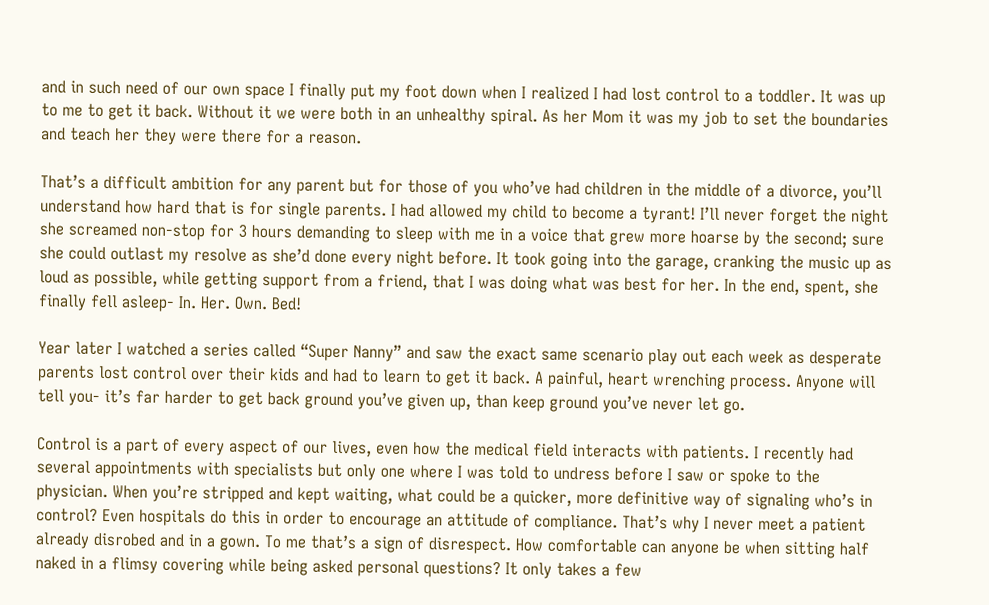and in such need of our own space I finally put my foot down when I realized I had lost control to a toddler. It was up to me to get it back. Without it we were both in an unhealthy spiral. As her Mom it was my job to set the boundaries and teach her they were there for a reason.

That’s a difficult ambition for any parent but for those of you who’ve had children in the middle of a divorce, you’ll understand how hard that is for single parents. I had allowed my child to become a tyrant! I’ll never forget the night she screamed non-stop for 3 hours demanding to sleep with me in a voice that grew more hoarse by the second; sure she could outlast my resolve as she’d done every night before. It took going into the garage, cranking the music up as loud as possible, while getting support from a friend, that I was doing what was best for her. In the end, spent, she finally fell asleep- In. Her. Own. Bed!

Year later I watched a series called “Super Nanny” and saw the exact same scenario play out each week as desperate parents lost control over their kids and had to learn to get it back. A painful, heart wrenching process. Anyone will tell you- it’s far harder to get back ground you’ve given up, than keep ground you’ve never let go.

Control is a part of every aspect of our lives, even how the medical field interacts with patients. I recently had several appointments with specialists but only one where I was told to undress before I saw or spoke to the physician. When you’re stripped and kept waiting, what could be a quicker, more definitive way of signaling who’s in control? Even hospitals do this in order to encourage an attitude of compliance. That’s why I never meet a patient already disrobed and in a gown. To me that’s a sign of disrespect. How comfortable can anyone be when sitting half naked in a flimsy covering while being asked personal questions? It only takes a few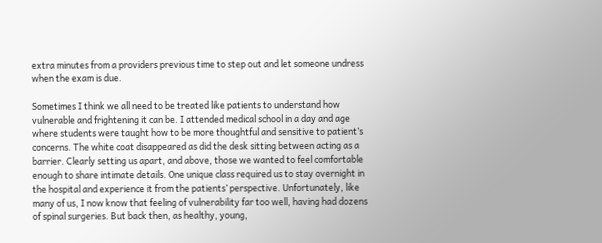extra minutes from a providers previous time to step out and let someone undress when the exam is due.

Sometimes I think we all need to be treated like patients to understand how vulnerable and frightening it can be. I attended medical school in a day and age where students were taught how to be more thoughtful and sensitive to patient’s concerns. The white coat disappeared as did the desk sitting between acting as a barrier. Clearly setting us apart, and above, those we wanted to feel comfortable enough to share intimate details. One unique class required us to stay overnight in the hospital and experience it from the patients’ perspective. Unfortunately, like many of us, I now know that feeling of vulnerability far too well, having had dozens of spinal surgeries. But back then, as healthy, young,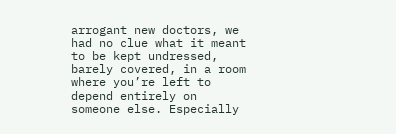arrogant new doctors, we had no clue what it meant to be kept undressed, barely covered, in a room where you’re left to depend entirely on someone else. Especially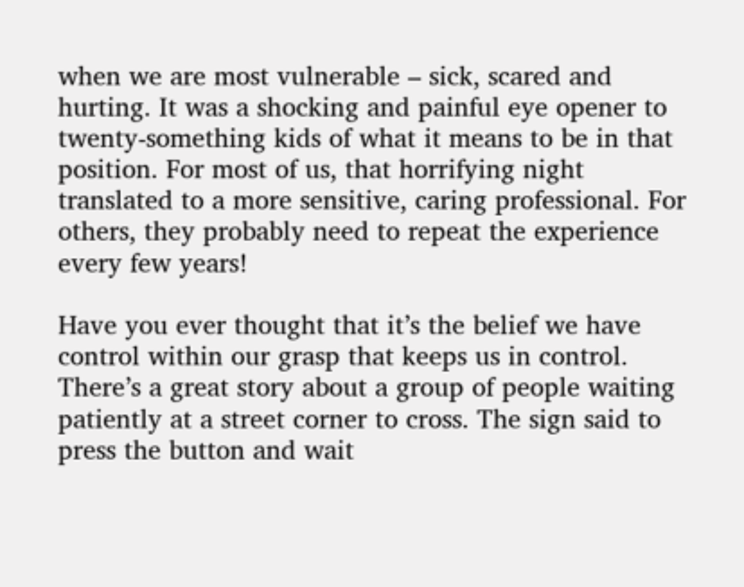when we are most vulnerable – sick, scared and hurting. It was a shocking and painful eye opener to twenty-something kids of what it means to be in that position. For most of us, that horrifying night translated to a more sensitive, caring professional. For others, they probably need to repeat the experience every few years!

Have you ever thought that it’s the belief we have control within our grasp that keeps us in control.  There’s a great story about a group of people waiting patiently at a street corner to cross. The sign said to press the button and wait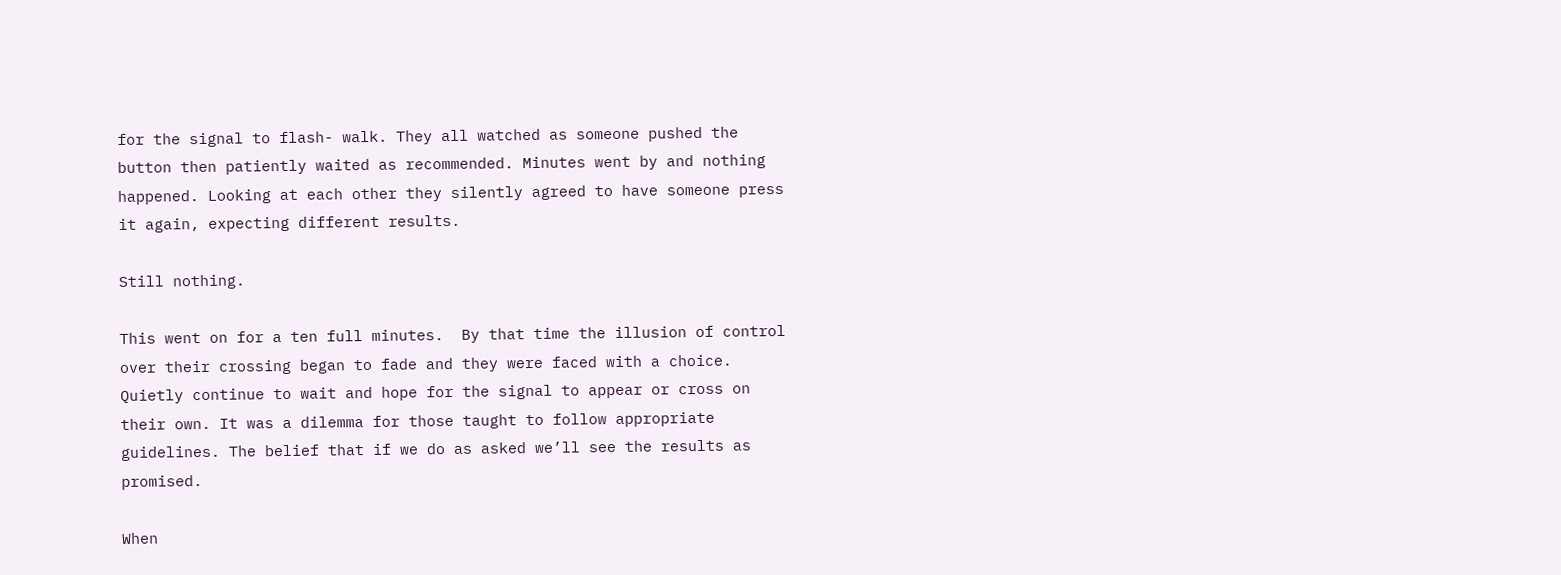for the signal to flash- walk. They all watched as someone pushed the button then patiently waited as recommended. Minutes went by and nothing happened. Looking at each other they silently agreed to have someone press it again, expecting different results.

Still nothing.

This went on for a ten full minutes.  By that time the illusion of control over their crossing began to fade and they were faced with a choice. Quietly continue to wait and hope for the signal to appear or cross on their own. It was a dilemma for those taught to follow appropriate guidelines. The belief that if we do as asked we’ll see the results as promised.

When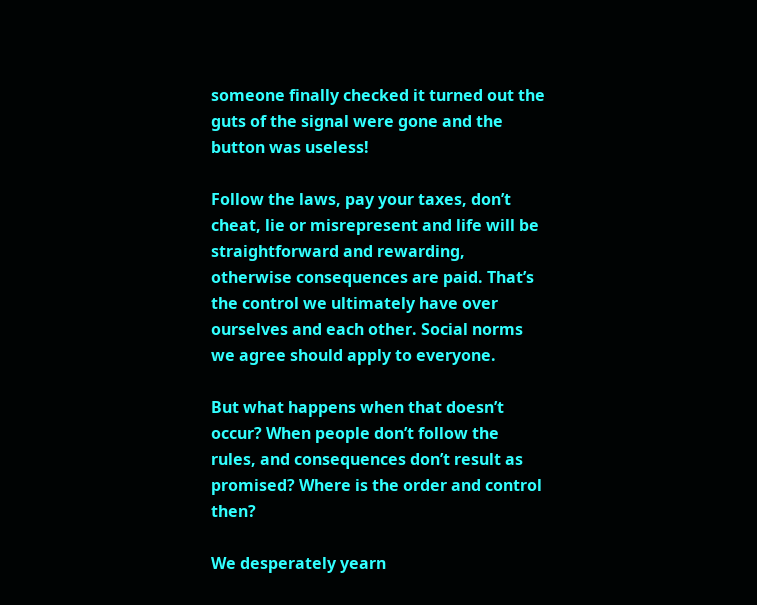someone finally checked it turned out the guts of the signal were gone and the button was useless!

Follow the laws, pay your taxes, don’t cheat, lie or misrepresent and life will be straightforward and rewarding, otherwise consequences are paid. That’s the control we ultimately have over ourselves and each other. Social norms we agree should apply to everyone.

But what happens when that doesn’t occur? When people don’t follow the rules, and consequences don’t result as promised? Where is the order and control then?

We desperately yearn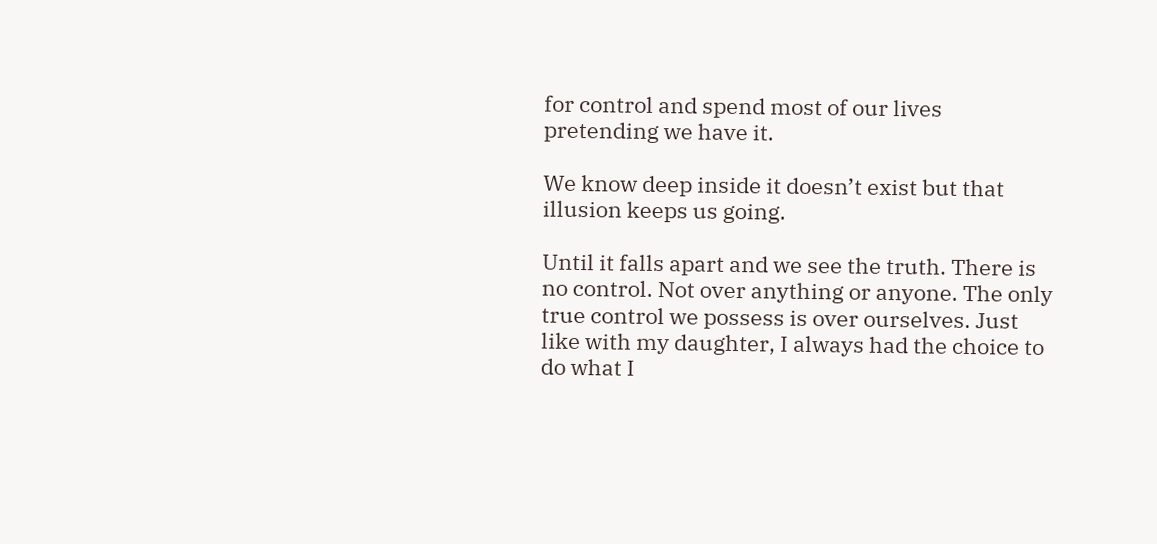for control and spend most of our lives pretending we have it.

We know deep inside it doesn’t exist but that illusion keeps us going.

Until it falls apart and we see the truth. There is no control. Not over anything or anyone. The only true control we possess is over ourselves. Just like with my daughter, I always had the choice to do what I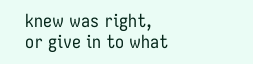knew was right, or give in to what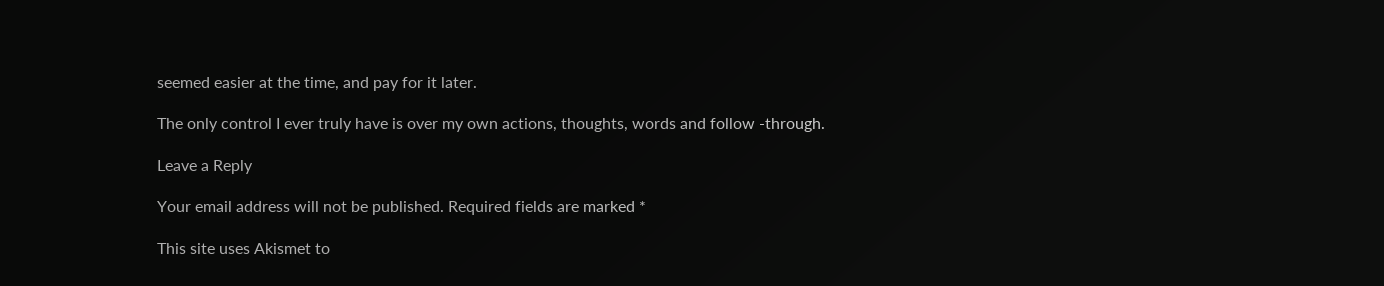seemed easier at the time, and pay for it later.

The only control I ever truly have is over my own actions, thoughts, words and follow -through.

Leave a Reply

Your email address will not be published. Required fields are marked *

This site uses Akismet to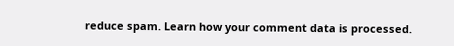reduce spam. Learn how your comment data is processed.